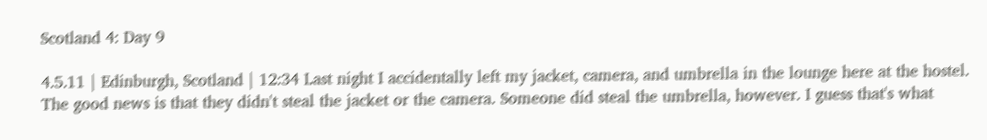Scotland 4: Day 9

4.5.11 | Edinburgh, Scotland | 12:34 Last night I accidentally left my jacket, camera, and umbrella in the lounge here at the hostel. The good news is that they didn't steal the jacket or the camera. Someone did steal the umbrella, however. I guess that's what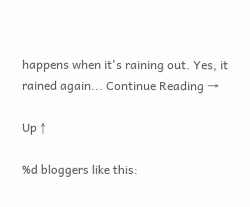happens when it's raining out. Yes, it rained again... Continue Reading →

Up ↑

%d bloggers like this: